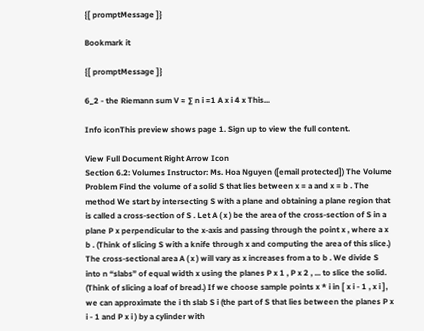{[ promptMessage ]}

Bookmark it

{[ promptMessage ]}

6_2 - the Riemann sum V ≈ ∑ n i =1 A x i 4 x This...

Info iconThis preview shows page 1. Sign up to view the full content.

View Full Document Right Arrow Icon
Section 6.2: Volumes Instructor: Ms. Hoa Nguyen ([email protected]) The Volume Problem Find the volume of a solid S that lies between x = a and x = b . The method We start by intersecting S with a plane and obtaining a plane region that is called a cross-section of S . Let A ( x ) be the area of the cross-section of S in a plane P x perpendicular to the x-axis and passing through the point x , where a x b . (Think of slicing S with a knife through x and computing the area of this slice.) The cross-sectional area A ( x ) will vary as x increases from a to b . We divide S into n “slabs” of equal width x using the planes P x 1 , P x 2 , ... to slice the solid. (Think of slicing a loaf of bread.) If we choose sample points x * i in [ x i - 1 , x i ], we can approximate the i th slab S i (the part of S that lies between the planes P x i - 1 and P x i ) by a cylinder with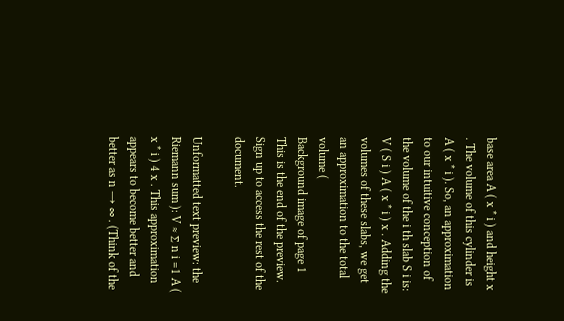base area A ( x * i ) and height x . The volume of this cylinder is A ( x * i ). So, an approximation to our intuitive conception of the volume of the i th slab S i is: V ( S i ) A ( x * i ) x . Adding the volumes of these slabs, we get an approximation to the total volume (
Background image of page 1
This is the end of the preview. Sign up to access the rest of the document.

Unformatted text preview: the Riemann sum ): V ≈ ∑ n i =1 A ( x * i ) 4 x . This approximation appears to become better and better as n → ∞ . (Think of the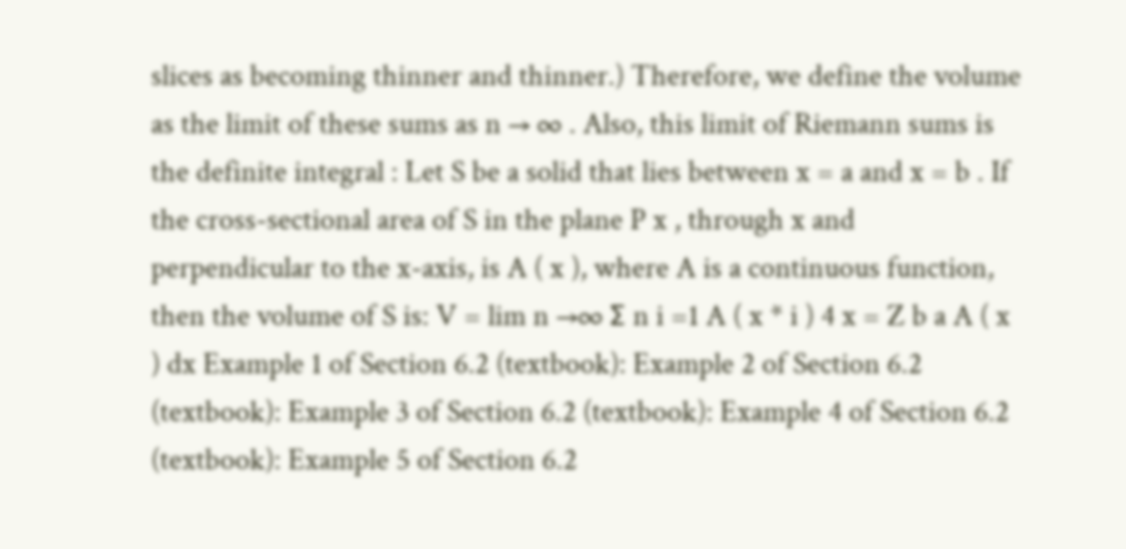slices as becoming thinner and thinner.) Therefore, we define the volume as the limit of these sums as n → ∞ . Also, this limit of Riemann sums is the definite integral : Let S be a solid that lies between x = a and x = b . If the cross-sectional area of S in the plane P x , through x and perpendicular to the x-axis, is A ( x ), where A is a continuous function, then the volume of S is: V = lim n →∞ Σ n i =1 A ( x * i ) 4 x = Z b a A ( x ) dx Example 1 of Section 6.2 (textbook): Example 2 of Section 6.2 (textbook): Example 3 of Section 6.2 (textbook): Example 4 of Section 6.2 (textbook): Example 5 of Section 6.2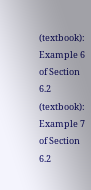(textbook): Example 6 of Section 6.2 (textbook): Example 7 of Section 6.2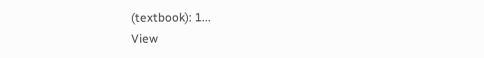(textbook): 1...
View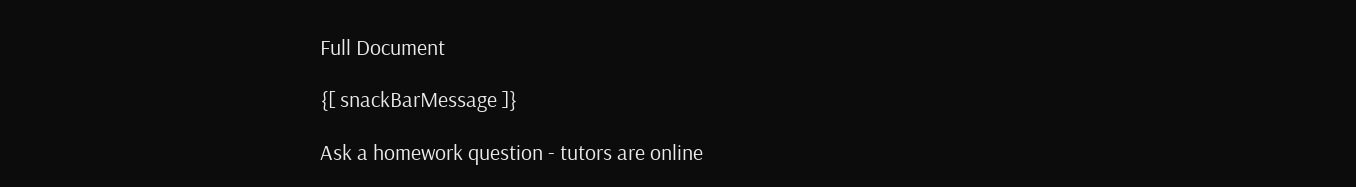Full Document

{[ snackBarMessage ]}

Ask a homework question - tutors are online